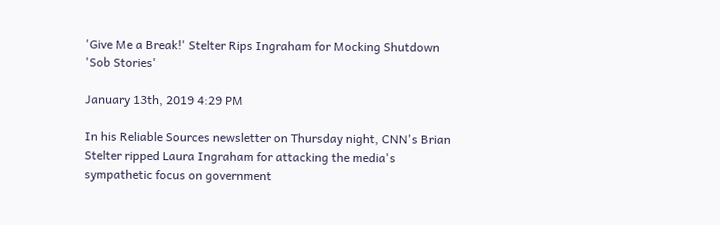'Give Me a Break!' Stelter Rips Ingraham for Mocking Shutdown 'Sob Stories'

January 13th, 2019 4:29 PM

In his Reliable Sources newsletter on Thursday night, CNN's Brian Stelter ripped Laura Ingraham for attacking the media's sympathetic focus on government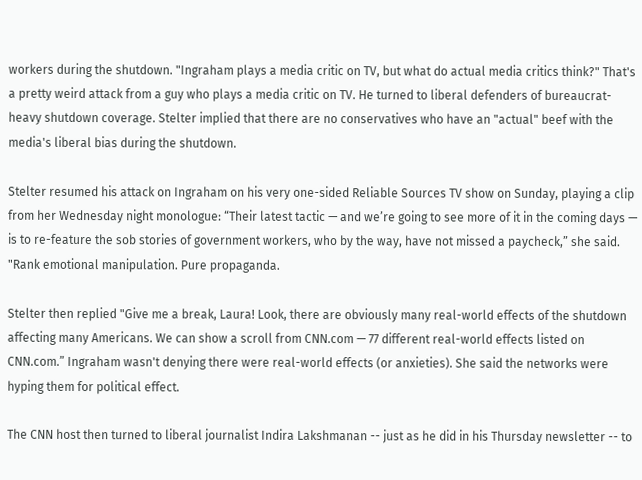workers during the shutdown. "Ingraham plays a media critic on TV, but what do actual media critics think?" That's a pretty weird attack from a guy who plays a media critic on TV. He turned to liberal defenders of bureaucrat-heavy shutdown coverage. Stelter implied that there are no conservatives who have an "actual" beef with the media's liberal bias during the shutdown.

Stelter resumed his attack on Ingraham on his very one-sided Reliable Sources TV show on Sunday, playing a clip from her Wednesday night monologue: “Their latest tactic — and we’re going to see more of it in the coming days — is to re-feature the sob stories of government workers, who by the way, have not missed a paycheck,” she said. "Rank emotional manipulation. Pure propaganda.

Stelter then replied "Give me a break, Laura! Look, there are obviously many real-world effects of the shutdown affecting many Americans. We can show a scroll from CNN.com — 77 different real-world effects listed on CNN.com.” Ingraham wasn't denying there were real-world effects (or anxieties). She said the networks were hyping them for political effect.

The CNN host then turned to liberal journalist Indira Lakshmanan -- just as he did in his Thursday newsletter -- to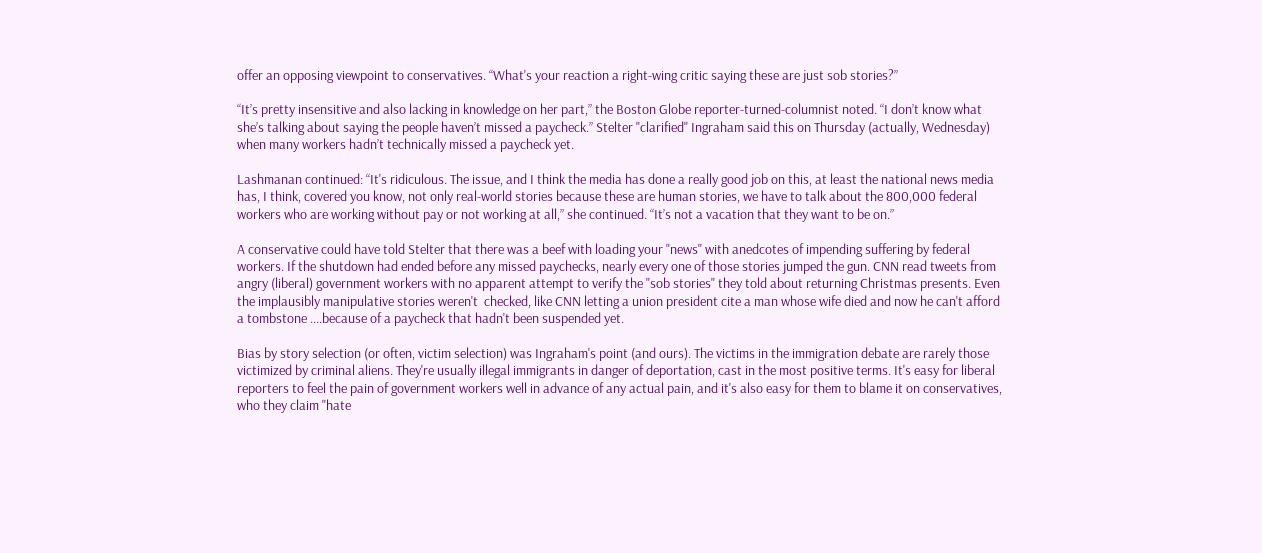offer an opposing viewpoint to conservatives. “What's your reaction a right-wing critic saying these are just sob stories?”

“It’s pretty insensitive and also lacking in knowledge on her part,” the Boston Globe reporter-turned-columnist noted. “I don’t know what she’s talking about saying the people haven’t missed a paycheck.” Stelter "clarified" Ingraham said this on Thursday (actually, Wednesday) when many workers hadn’t technically missed a paycheck yet.

Lashmanan continued: “It's ridiculous. The issue, and I think the media has done a really good job on this, at least the national news media has, I think, covered you know, not only real-world stories because these are human stories, we have to talk about the 800,000 federal workers who are working without pay or not working at all,” she continued. “It’s not a vacation that they want to be on.”

A conservative could have told Stelter that there was a beef with loading your "news" with anedcotes of impending suffering by federal workers. If the shutdown had ended before any missed paychecks, nearly every one of those stories jumped the gun. CNN read tweets from angry (liberal) government workers with no apparent attempt to verify the "sob stories" they told about returning Christmas presents. Even the implausibly manipulative stories weren't  checked, like CNN letting a union president cite a man whose wife died and now he can't afford a tombstone ....because of a paycheck that hadn't been suspended yet.

Bias by story selection (or often, victim selection) was Ingraham's point (and ours). The victims in the immigration debate are rarely those victimized by criminal aliens. They're usually illegal immigrants in danger of deportation, cast in the most positive terms. It's easy for liberal reporters to feel the pain of government workers well in advance of any actual pain, and it's also easy for them to blame it on conservatives, who they claim "hate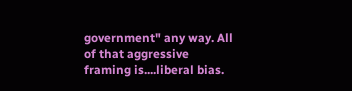government" any way. All of that aggressive framing is....liberal bias.